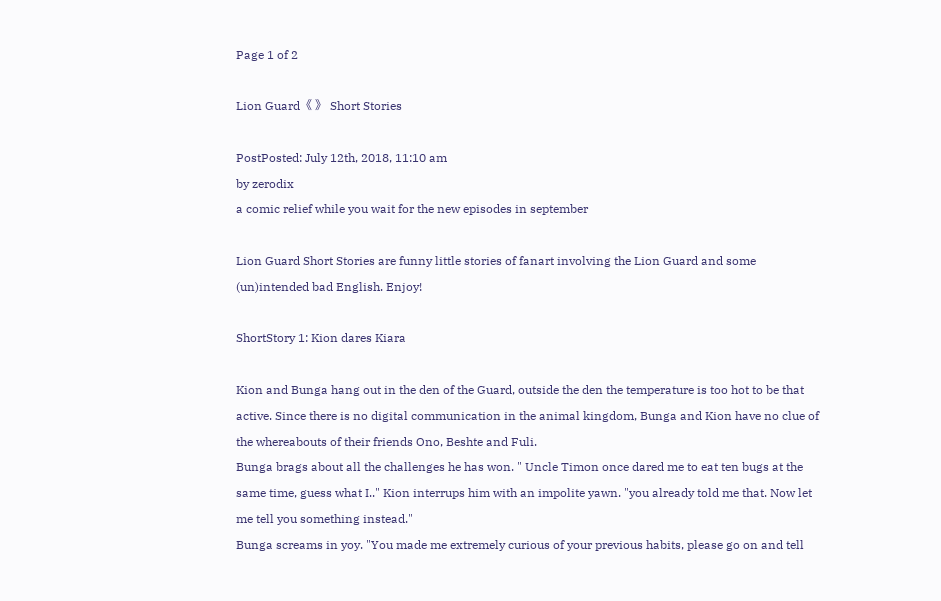Page 1 of 2

Lion Guard《 》 Short Stories

PostPosted: July 12th, 2018, 11:10 am
by zerodix
a comic relief while you wait for the new episodes in september

Lion Guard Short Stories are funny little stories of fanart involving the Lion Guard and some (un)intended bad English. Enjoy!

ShortStory 1: Kion dares Kiara

Kion and Bunga hang out in the den of the Guard, outside the den the temperature is too hot to be that active. Since there is no digital communication in the animal kingdom, Bunga and Kion have no clue of the whereabouts of their friends Ono, Beshte and Fuli.
Bunga brags about all the challenges he has won. " Uncle Timon once dared me to eat ten bugs at the same time, guess what I.." Kion interrups him with an impolite yawn. "you already told me that. Now let me tell you something instead."
Bunga screams in yoy. "You made me extremely curious of your previous habits, please go on and tell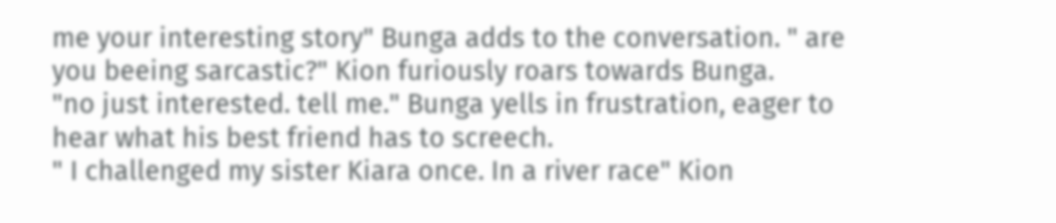me your interesting story" Bunga adds to the conversation. " are you beeing sarcastic?" Kion furiously roars towards Bunga.
"no just interested. tell me." Bunga yells in frustration, eager to hear what his best friend has to screech.
" I challenged my sister Kiara once. In a river race" Kion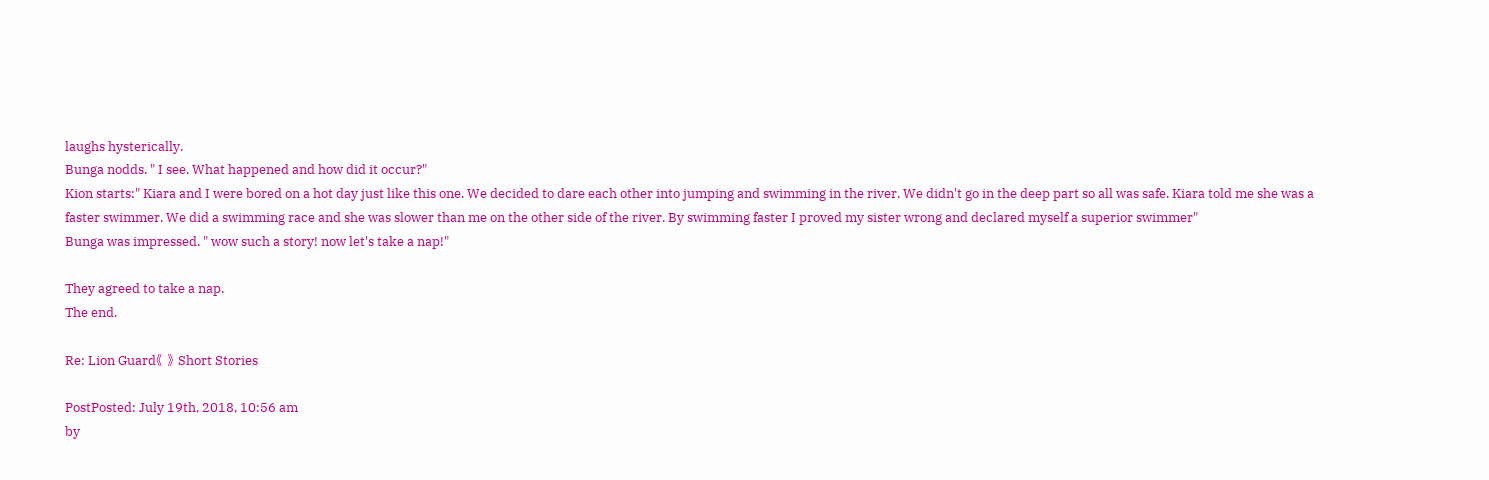laughs hysterically.
Bunga nodds. " I see. What happened and how did it occur?"
Kion starts:" Kiara and I were bored on a hot day just like this one. We decided to dare each other into jumping and swimming in the river. We didn't go in the deep part so all was safe. Kiara told me she was a faster swimmer. We did a swimming race and she was slower than me on the other side of the river. By swimming faster I proved my sister wrong and declared myself a superior swimmer"
Bunga was impressed. " wow such a story! now let's take a nap!"

They agreed to take a nap.
The end.

Re: Lion Guard《 》 Short Stories

PostPosted: July 19th, 2018, 10:56 am
by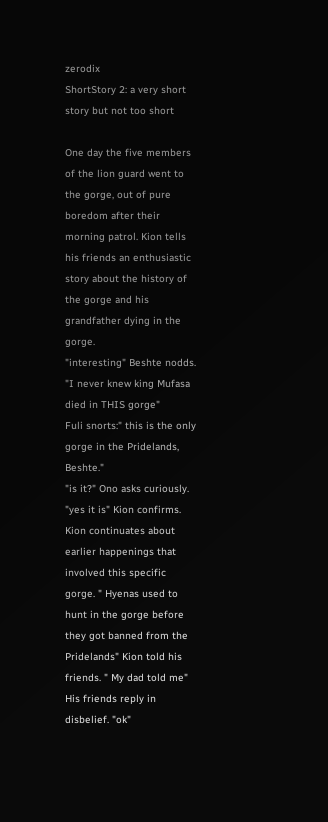zerodix
ShortStory 2: a very short story but not too short

One day the five members of the lion guard went to the gorge, out of pure boredom after their morning patrol. Kion tells his friends an enthusiastic story about the history of the gorge and his grandfather dying in the gorge.
"interesting" Beshte nodds. "I never knew king Mufasa died in THIS gorge"
Fuli snorts:" this is the only gorge in the Pridelands, Beshte."
"is it?" Ono asks curiously.
"yes it is" Kion confirms.
Kion continuates about earlier happenings that involved this specific gorge. " Hyenas used to hunt in the gorge before they got banned from the Pridelands" Kion told his friends. " My dad told me"
His friends reply in disbelief. "ok"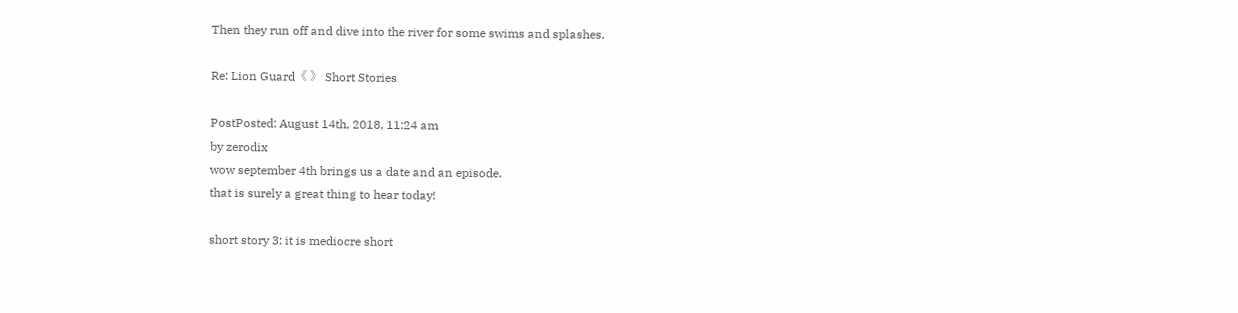Then they run off and dive into the river for some swims and splashes.

Re: Lion Guard《 》 Short Stories

PostPosted: August 14th, 2018, 11:24 am
by zerodix
wow september 4th brings us a date and an episode.
that is surely a great thing to hear today!

short story 3: it is mediocre short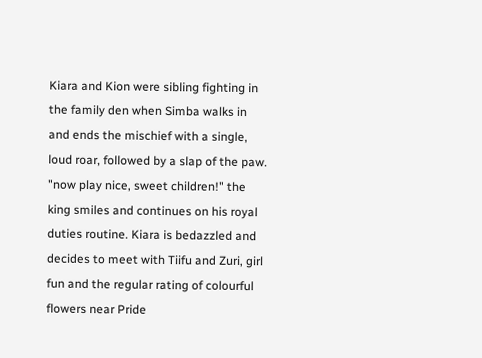Kiara and Kion were sibling fighting in the family den when Simba walks in and ends the mischief with a single, loud roar, followed by a slap of the paw. "now play nice, sweet children!" the king smiles and continues on his royal duties routine. Kiara is bedazzled and decides to meet with Tiifu and Zuri, girl fun and the regular rating of colourful flowers near Pride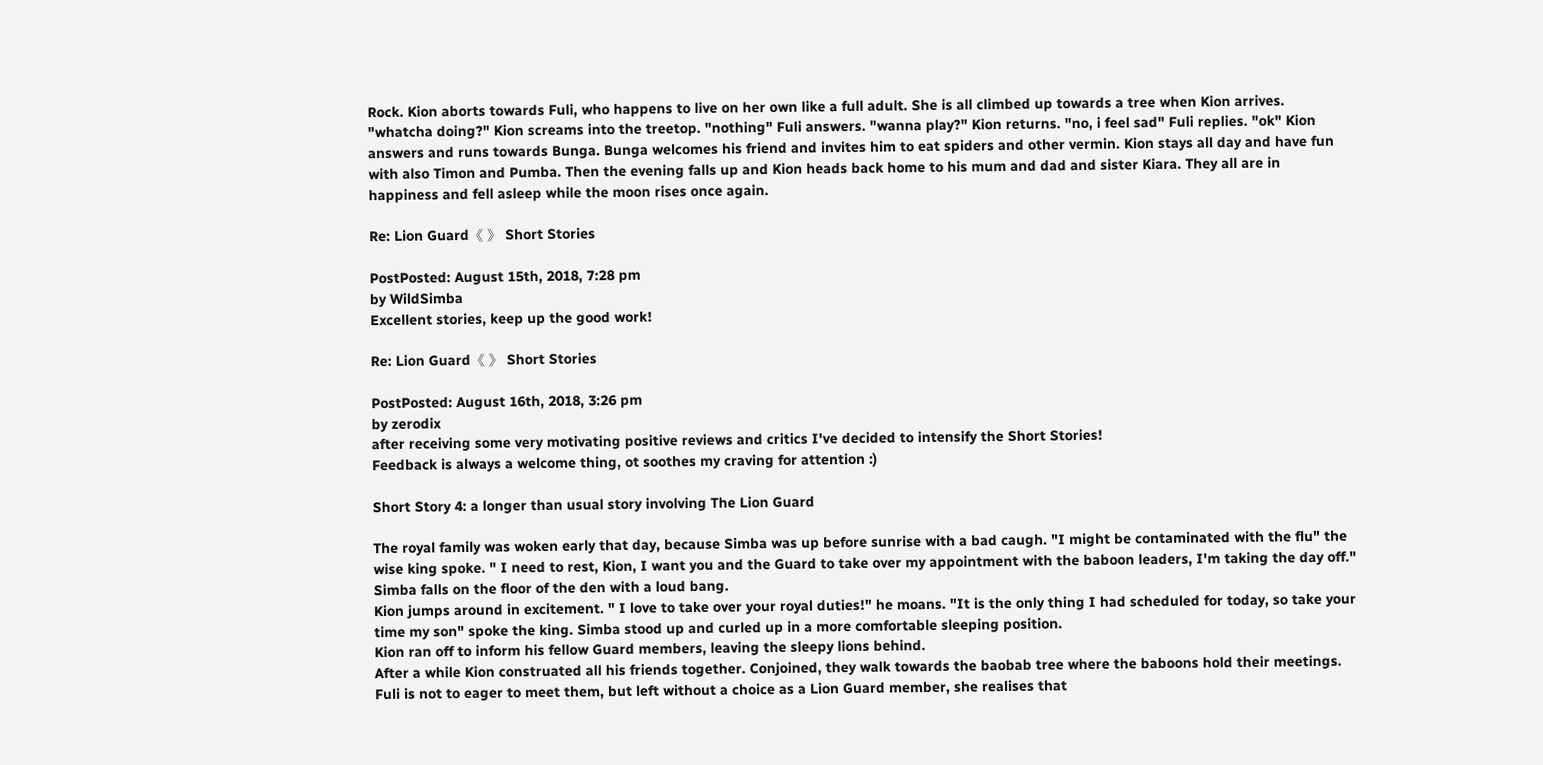Rock. Kion aborts towards Fuli, who happens to live on her own like a full adult. She is all climbed up towards a tree when Kion arrives. "whatcha doing?" Kion screams into the treetop. "nothing" Fuli answers. "wanna play?" Kion returns. "no, i feel sad" Fuli replies. "ok" Kion answers and runs towards Bunga. Bunga welcomes his friend and invites him to eat spiders and other vermin. Kion stays all day and have fun with also Timon and Pumba. Then the evening falls up and Kion heads back home to his mum and dad and sister Kiara. They all are in happiness and fell asleep while the moon rises once again.

Re: Lion Guard《 》 Short Stories

PostPosted: August 15th, 2018, 7:28 pm
by WildSimba
Excellent stories, keep up the good work!

Re: Lion Guard《 》 Short Stories

PostPosted: August 16th, 2018, 3:26 pm
by zerodix
after receiving some very motivating positive reviews and critics I've decided to intensify the Short Stories!
Feedback is always a welcome thing, ot soothes my craving for attention :)

Short Story 4: a longer than usual story involving The Lion Guard

The royal family was woken early that day, because Simba was up before sunrise with a bad caugh. "I might be contaminated with the flu" the wise king spoke. " I need to rest, Kion, I want you and the Guard to take over my appointment with the baboon leaders, I'm taking the day off." Simba falls on the floor of the den with a loud bang.
Kion jumps around in excitement. " I love to take over your royal duties!" he moans. "It is the only thing I had scheduled for today, so take your time my son" spoke the king. Simba stood up and curled up in a more comfortable sleeping position.
Kion ran off to inform his fellow Guard members, leaving the sleepy lions behind.
After a while Kion construated all his friends together. Conjoined, they walk towards the baobab tree where the baboons hold their meetings. Fuli is not to eager to meet them, but left without a choice as a Lion Guard member, she realises that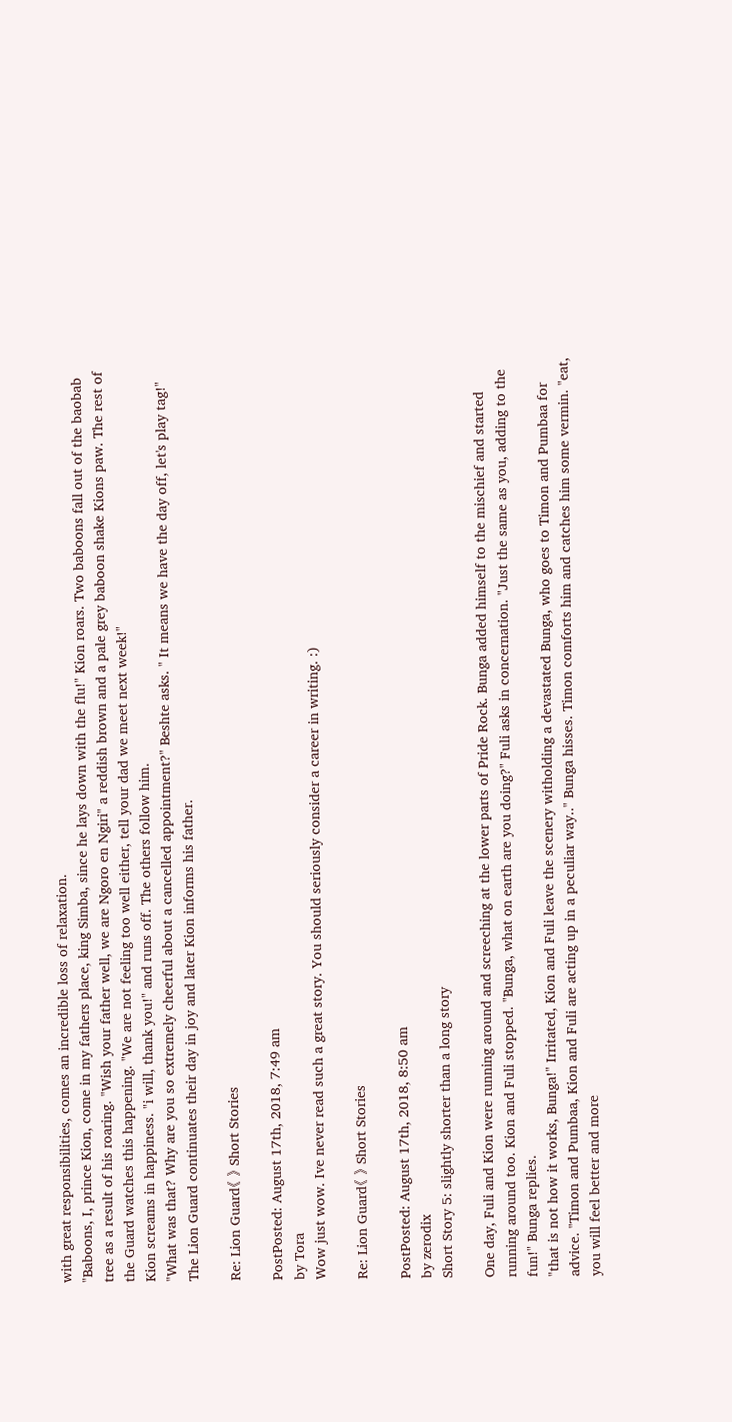with great responsibilities, comes an incredible loss of relaxation.
"Baboons, I, prince Kion, come in my fathers place, king Simba, since he lays down with the flu!" Kion roars. Two baboons fall out of the baobab tree as a result of his roaring. "Wish your father well, we are Ngoro en Ngiri" a reddish brown and a pale grey baboon shake Kions paw. The rest of the Guard watches this happening. "We are not feeling too well either, tell your dad we meet next week!"
Kion screams in happiness. "i will, thank you!" and runs off. The others follow him.
"What was that? Why are you so extremely cheerful about a cancelled appointment?" Beshte asks. " It means we have the day off, let's play tag!"
The Lion Guard continuates their day in joy and later Kion informs his father.

Re: Lion Guard《 》 Short Stories

PostPosted: August 17th, 2018, 7:49 am
by Tora
Wow just wow. Ive never read such a great story. You should seriously consider a career in writing. :)

Re: Lion Guard《 》 Short Stories

PostPosted: August 17th, 2018, 8:50 am
by zerodix
Short Story 5: slightly shorter than a long story

One day, Fuli and Kion were running around and screeching at the lower parts of Pride Rock. Bunga added himself to the mischief and started running around too. Kion and Fuli stopped. "Bunga, what on earth are you doing?" Fuli asks in concernation. "Just the same as you, adding to the fun!" Bunga replies.
"that is not how it works, Bunga!" Irritated, Kion and Fuli leave the scenery witholding a devastated Bunga, who goes to Timon and Pumbaa for advice. "Timon and Pumbaa, Kion and Fuli are acting up in a peculiar way.." Bunga hisses. Timon comforts him and catches him some vermin. "eat, you will feel better and more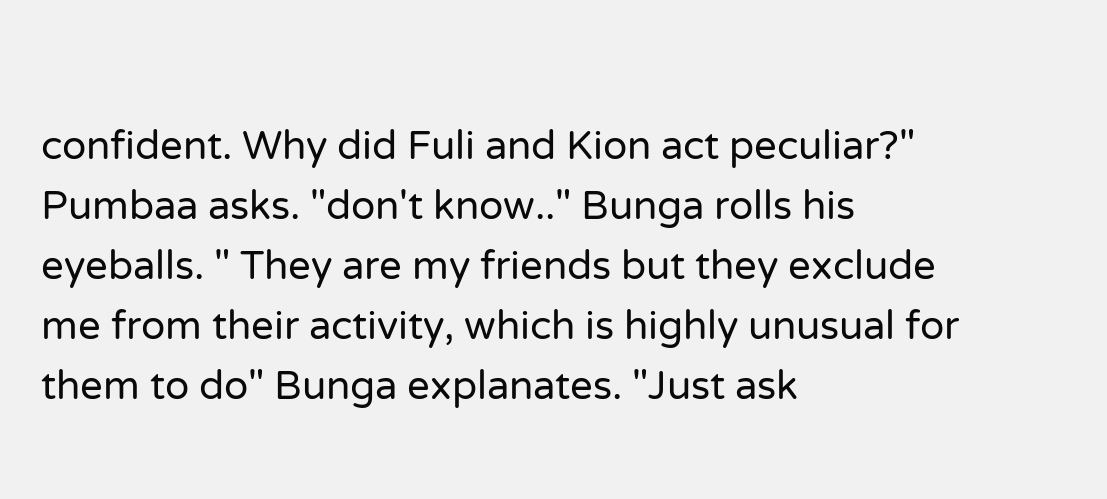confident. Why did Fuli and Kion act peculiar?" Pumbaa asks. "don't know.." Bunga rolls his eyeballs. " They are my friends but they exclude me from their activity, which is highly unusual for them to do" Bunga explanates. "Just ask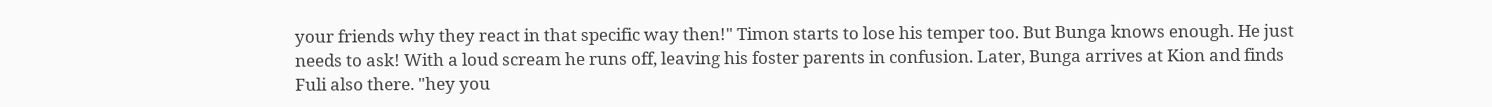your friends why they react in that specific way then!" Timon starts to lose his temper too. But Bunga knows enough. He just needs to ask! With a loud scream he runs off, leaving his foster parents in confusion. Later, Bunga arrives at Kion and finds Fuli also there. "hey you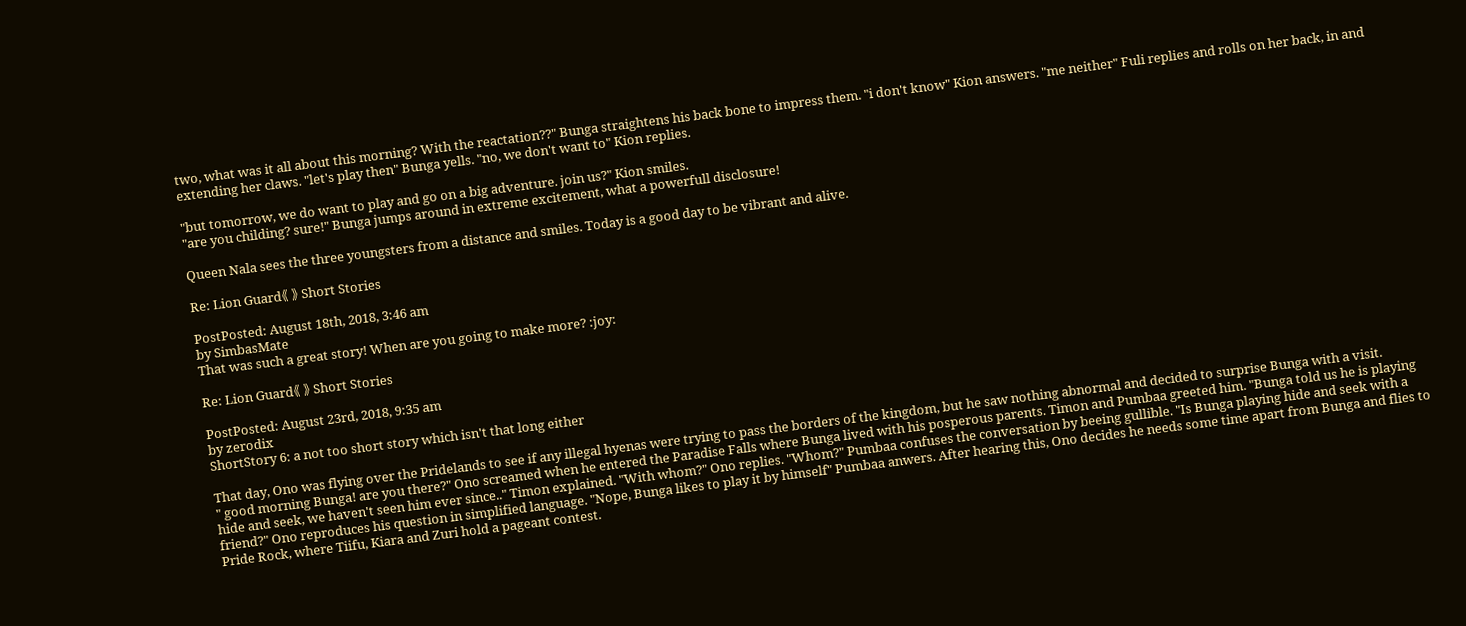two, what was it all about this morning? With the reactation??" Bunga straightens his back bone to impress them. "i don't know" Kion answers. "me neither" Fuli replies and rolls on her back, in and extending her claws. "let's play then" Bunga yells. "no, we don't want to" Kion replies.

"but tomorrow, we do want to play and go on a big adventure. join us?" Kion smiles.
"are you childing? sure!" Bunga jumps around in extreme excitement, what a powerfull disclosure!

Queen Nala sees the three youngsters from a distance and smiles. Today is a good day to be vibrant and alive.

Re: Lion Guard《 》 Short Stories

PostPosted: August 18th, 2018, 3:46 am
by SimbasMate
That was such a great story! When are you going to make more? :joy:

Re: Lion Guard《 》 Short Stories

PostPosted: August 23rd, 2018, 9:35 am
by zerodix
ShortStory 6: a not too short story which isn't that long either

That day, Ono was flying over the Pridelands to see if any illegal hyenas were trying to pass the borders of the kingdom, but he saw nothing abnormal and decided to surprise Bunga with a visit.
" good morning Bunga! are you there?" Ono screamed when he entered the Paradise Falls where Bunga lived with his posperous parents. Timon and Pumbaa greeted him. "Bunga told us he is playing hide and seek, we haven't seen him ever since.." Timon explained. "With whom?" Ono replies. "Whom?" Pumbaa confuses the conversation by beeing gullible. "Is Bunga playing hide and seek with a friend?" Ono reproduces his question in simplified language. "Nope, Bunga likes to play it by himself" Pumbaa anwers. After hearing this, Ono decides he needs some time apart from Bunga and flies to Pride Rock, where Tiifu, Kiara and Zuri hold a pageant contest.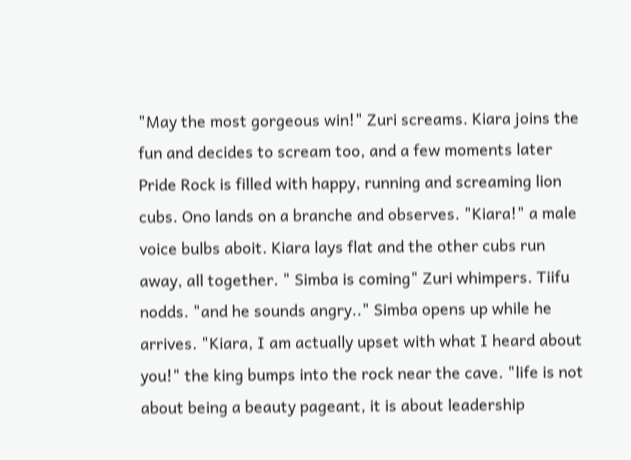"May the most gorgeous win!" Zuri screams. Kiara joins the fun and decides to scream too, and a few moments later Pride Rock is filled with happy, running and screaming lion cubs. Ono lands on a branche and observes. "Kiara!" a male voice bulbs aboit. Kiara lays flat and the other cubs run away, all together. " Simba is coming" Zuri whimpers. Tiifu nodds. "and he sounds angry.." Simba opens up while he arrives. "Kiara, I am actually upset with what I heard about you!" the king bumps into the rock near the cave. "life is not about being a beauty pageant, it is about leadership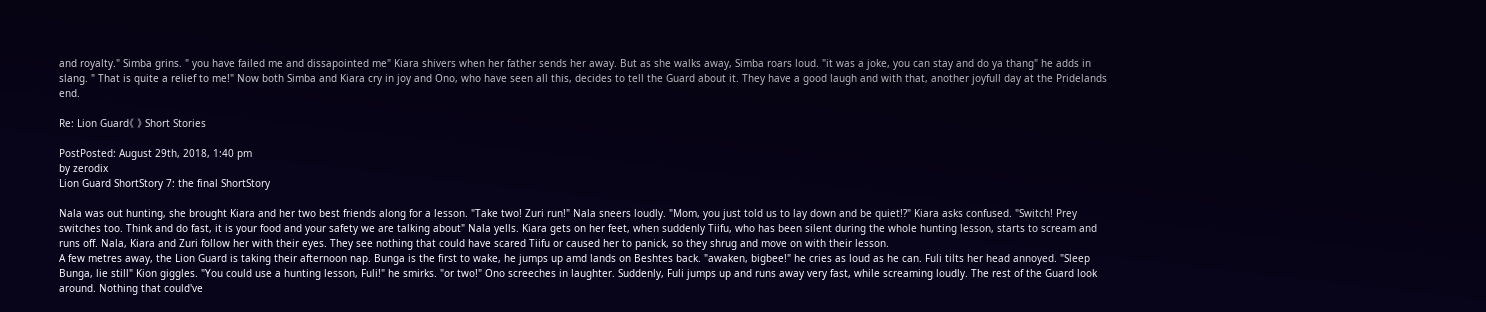and royalty." Simba grins. " you have failed me and dissapointed me" Kiara shivers when her father sends her away. But as she walks away, Simba roars loud. "it was a joke, you can stay and do ya thang" he adds in slang. " That is quite a relief to me!" Now both Simba and Kiara cry in joy and Ono, who have seen all this, decides to tell the Guard about it. They have a good laugh and with that, another joyfull day at the Pridelands end.

Re: Lion Guard《 》 Short Stories

PostPosted: August 29th, 2018, 1:40 pm
by zerodix
Lion Guard ShortStory 7: the final ShortStory

Nala was out hunting, she brought Kiara and her two best friends along for a lesson. "Take two! Zuri run!" Nala sneers loudly. "Mom, you just told us to lay down and be quiet!?" Kiara asks confused. "Switch! Prey switches too. Think and do fast, it is your food and your safety we are talking about" Nala yells. Kiara gets on her feet, when suddenly Tiifu, who has been silent during the whole hunting lesson, starts to scream and runs off. Nala, Kiara and Zuri follow her with their eyes. They see nothing that could have scared Tiifu or caused her to panick, so they shrug and move on with their lesson.
A few metres away, the Lion Guard is taking their afternoon nap. Bunga is the first to wake, he jumps up amd lands on Beshtes back. "awaken, bigbee!" he cries as loud as he can. Fuli tilts her head annoyed. "Sleep Bunga, lie still" Kion giggles. "You could use a hunting lesson, Fuli!" he smirks. "or two!" Ono screeches in laughter. Suddenly, Fuli jumps up and runs away very fast, while screaming loudly. The rest of the Guard look around. Nothing that could've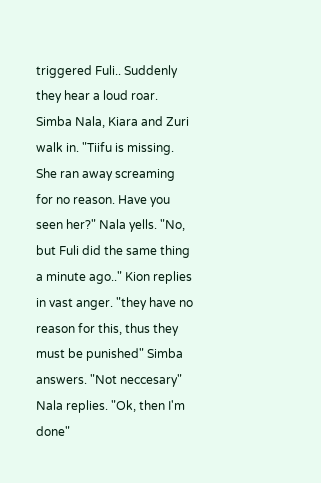triggered Fuli.. Suddenly they hear a loud roar.
Simba Nala, Kiara and Zuri walk in. "Tiifu is missing. She ran away screaming for no reason. Have you seen her?" Nala yells. "No, but Fuli did the same thing a minute ago.." Kion replies in vast anger. "they have no reason for this, thus they must be punished" Simba answers. "Not neccesary" Nala replies. "Ok, then I'm done"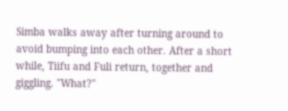Simba walks away after turning around to avoid bumping into each other. After a short while, Tiifu and Fuli return, together and giggling. "What?"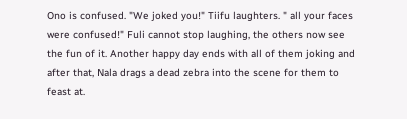Ono is confused. "We joked you!" Tiifu laughters. " all your faces were confused!" Fuli cannot stop laughing, the others now see the fun of it. Another happy day ends with all of them joking and after that, Nala drags a dead zebra into the scene for them to feast at.